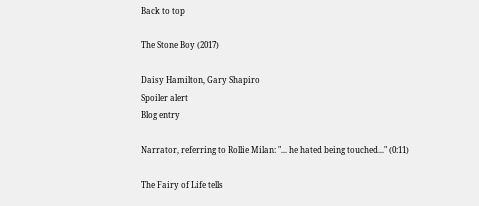Back to top

The Stone Boy (2017)

Daisy Hamilton, Gary Shapiro
Spoiler alert
Blog entry

Narrator, referring to Rollie Milan: "... he hated being touched..." (0:11)

The Fairy of Life tells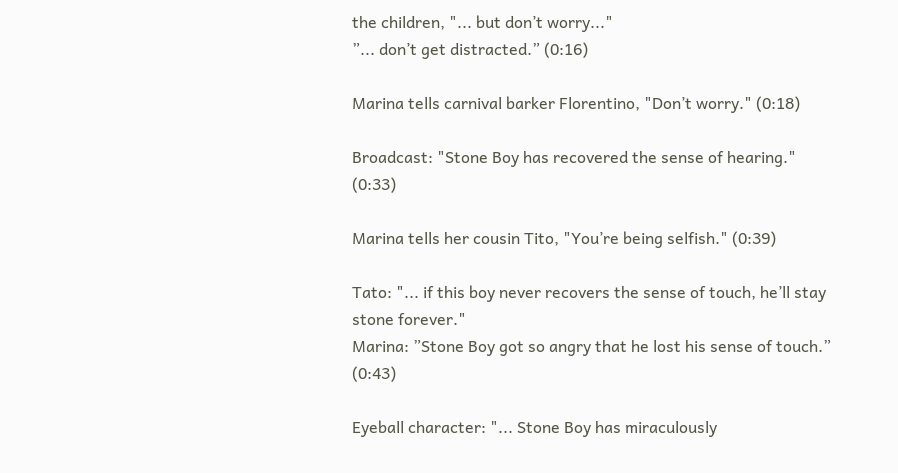the children, "... but don’t worry..."
”... don’t get distracted.” (0:16)

Marina tells carnival barker Florentino, "Don’t worry." (0:18)

Broadcast: "Stone Boy has recovered the sense of hearing." (0:33)

Marina tells her cousin Tito, "You’re being selfish." (0:39)

Tato: "... if this boy never recovers the sense of touch, he’ll stay stone forever."
Marina: ”Stone Boy got so angry that he lost his sense of touch.” (0:43)

Eyeball character: "... Stone Boy has miraculously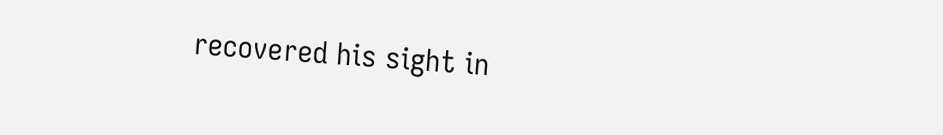recovered his sight in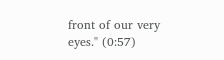front of our very eyes." (0:57)